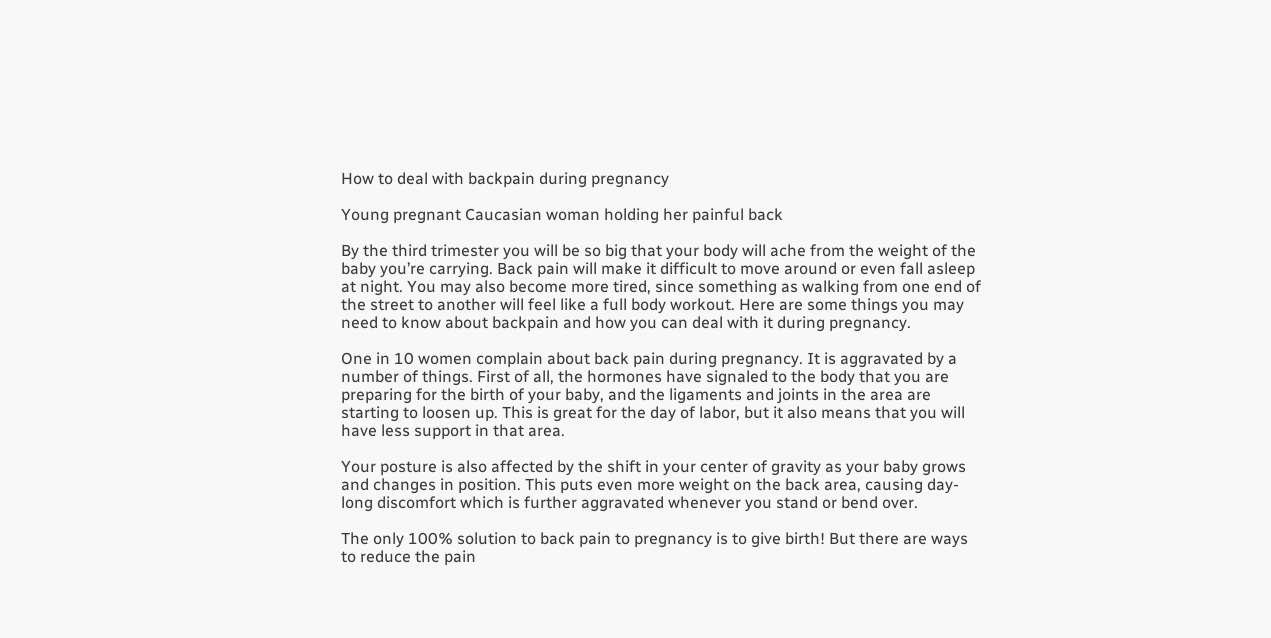How to deal with backpain during pregnancy

Young pregnant Caucasian woman holding her painful back

By the third trimester you will be so big that your body will ache from the weight of the baby you’re carrying. Back pain will make it difficult to move around or even fall asleep at night. You may also become more tired, since something as walking from one end of the street to another will feel like a full body workout. Here are some things you may need to know about backpain and how you can deal with it during pregnancy.

One in 10 women complain about back pain during pregnancy. It is aggravated by a number of things. First of all, the hormones have signaled to the body that you are preparing for the birth of your baby, and the ligaments and joints in the area are starting to loosen up. This is great for the day of labor, but it also means that you will have less support in that area.

Your posture is also affected by the shift in your center of gravity as your baby grows and changes in position. This puts even more weight on the back area, causing day-long discomfort which is further aggravated whenever you stand or bend over.

The only 100% solution to back pain to pregnancy is to give birth! But there are ways to reduce the pain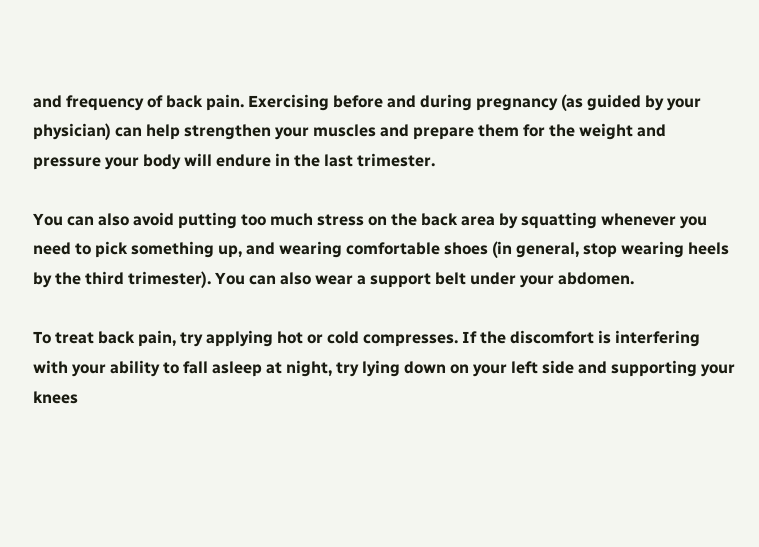and frequency of back pain. Exercising before and during pregnancy (as guided by your physician) can help strengthen your muscles and prepare them for the weight and pressure your body will endure in the last trimester.

You can also avoid putting too much stress on the back area by squatting whenever you need to pick something up, and wearing comfortable shoes (in general, stop wearing heels by the third trimester). You can also wear a support belt under your abdomen.

To treat back pain, try applying hot or cold compresses. If the discomfort is interfering with your ability to fall asleep at night, try lying down on your left side and supporting your knees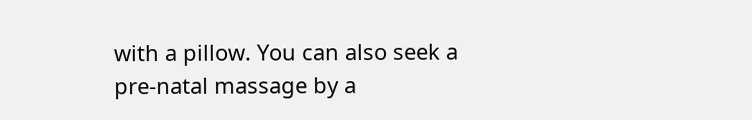with a pillow. You can also seek a pre-natal massage by a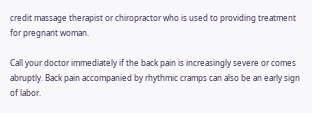credit massage therapist or chiropractor who is used to providing treatment for pregnant woman.

Call your doctor immediately if the back pain is increasingly severe or comes abruptly. Back pain accompanied by rhythmic cramps can also be an early sign of labor.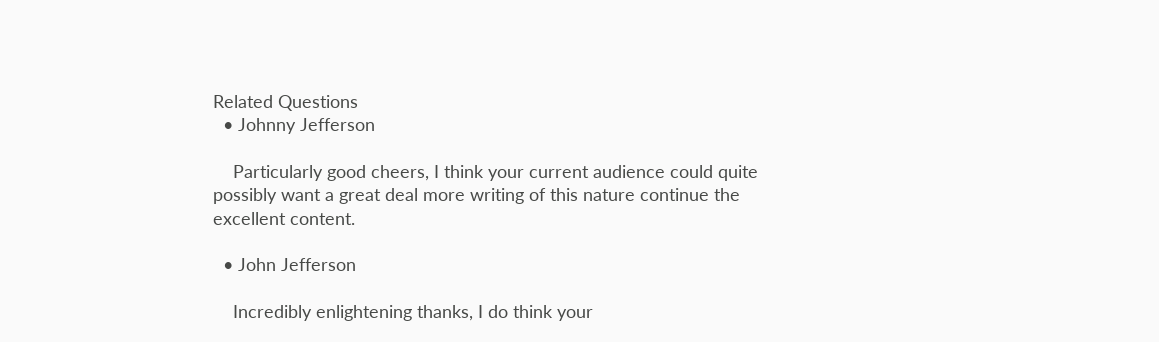Related Questions
  • Johnny Jefferson

    Particularly good cheers, I think your current audience could quite possibly want a great deal more writing of this nature continue the excellent content.

  • John Jefferson

    Incredibly enlightening thanks, I do think your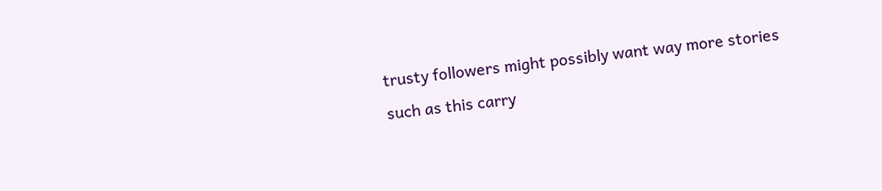trusty followers might possibly want way more stories such as this carry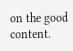on the good content.